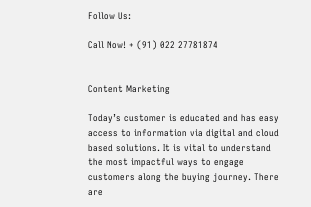Follow Us:

Call Now! + (91) 022 27781874


Content Marketing

Today’s customer is educated and has easy access to information via digital and cloud based solutions. It is vital to understand the most impactful ways to engage customers along the buying journey. There are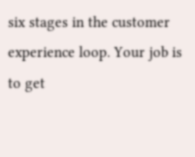six stages in the customer experience loop. Your job is to get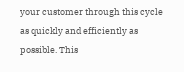your customer through this cycle as quickly and efficiently as possible. This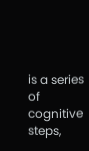is a series of cognitive steps,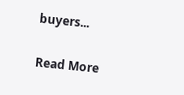buyers...

Read More